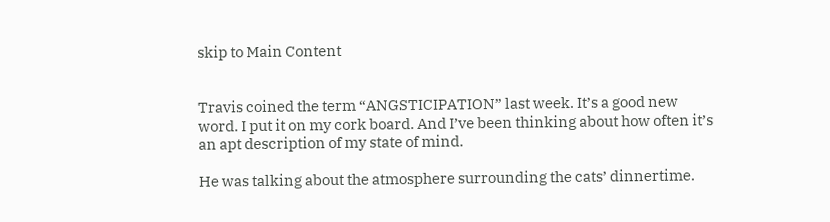skip to Main Content


Travis coined the term “ANGSTICIPATION” last week. It’s a good new word. I put it on my cork board. And I’ve been thinking about how often it’s an apt description of my state of mind.

He was talking about the atmosphere surrounding the cats’ dinnertime.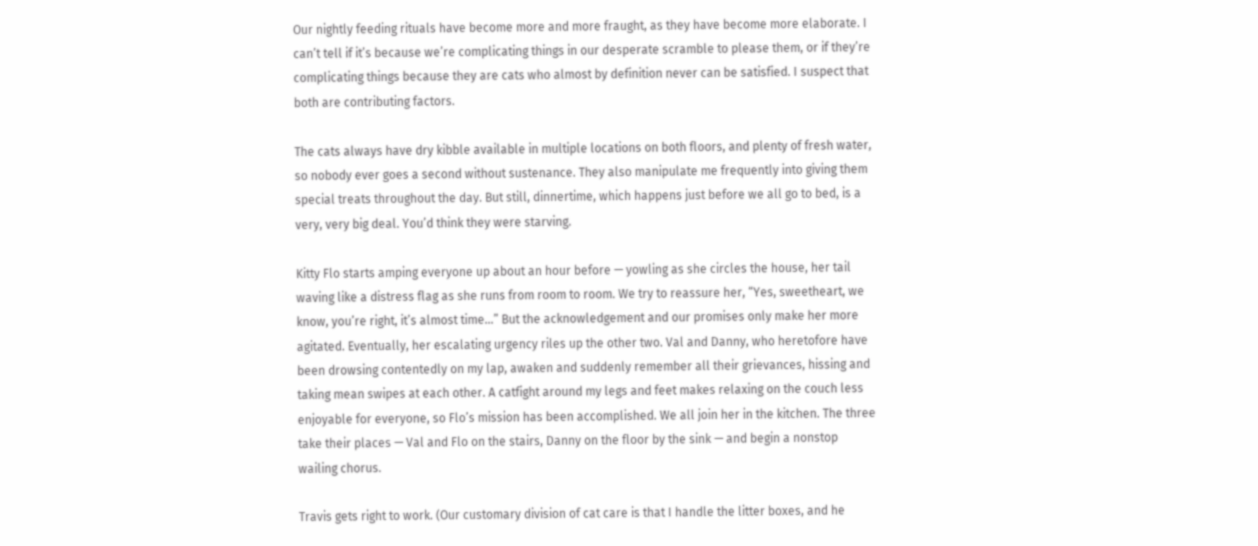Our nightly feeding rituals have become more and more fraught, as they have become more elaborate. I can’t tell if it’s because we’re complicating things in our desperate scramble to please them, or if they’re complicating things because they are cats who almost by definition never can be satisfied. I suspect that both are contributing factors.

The cats always have dry kibble available in multiple locations on both floors, and plenty of fresh water, so nobody ever goes a second without sustenance. They also manipulate me frequently into giving them special treats throughout the day. But still, dinnertime, which happens just before we all go to bed, is a very, very big deal. You’d think they were starving.

Kitty Flo starts amping everyone up about an hour before — yowling as she circles the house, her tail waving like a distress flag as she runs from room to room. We try to reassure her, “Yes, sweetheart, we know, you’re right, it’s almost time…” But the acknowledgement and our promises only make her more agitated. Eventually, her escalating urgency riles up the other two. Val and Danny, who heretofore have been drowsing contentedly on my lap, awaken and suddenly remember all their grievances, hissing and taking mean swipes at each other. A catfight around my legs and feet makes relaxing on the couch less enjoyable for everyone, so Flo’s mission has been accomplished. We all join her in the kitchen. The three take their places — Val and Flo on the stairs, Danny on the floor by the sink — and begin a nonstop wailing chorus.

Travis gets right to work. (Our customary division of cat care is that I handle the litter boxes, and he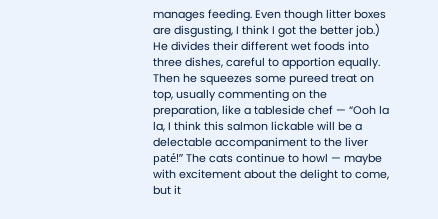manages feeding. Even though litter boxes are disgusting, I think I got the better job.) He divides their different wet foods into three dishes, careful to apportion equally. Then he squeezes some pureed treat on top, usually commenting on the preparation, like a tableside chef — “Ooh la la, I think this salmon lickable will be a delectable accompaniment to the liver paté!” The cats continue to howl — maybe with excitement about the delight to come, but it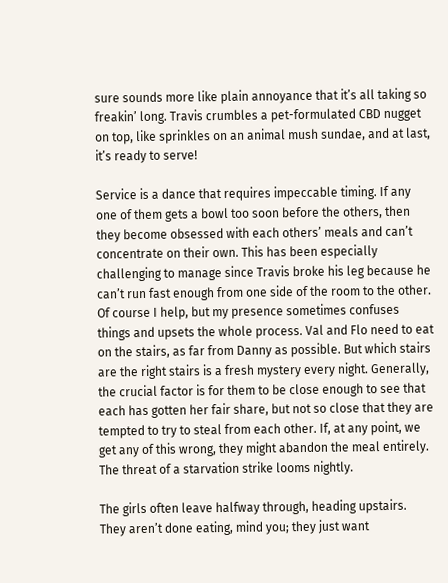sure sounds more like plain annoyance that it’s all taking so freakin’ long. Travis crumbles a pet-formulated CBD nugget on top, like sprinkles on an animal mush sundae, and at last, it’s ready to serve!

Service is a dance that requires impeccable timing. If any one of them gets a bowl too soon before the others, then they become obsessed with each others’ meals and can’t concentrate on their own. This has been especially challenging to manage since Travis broke his leg because he can’t run fast enough from one side of the room to the other. Of course I help, but my presence sometimes confuses things and upsets the whole process. Val and Flo need to eat on the stairs, as far from Danny as possible. But which stairs are the right stairs is a fresh mystery every night. Generally, the crucial factor is for them to be close enough to see that each has gotten her fair share, but not so close that they are tempted to try to steal from each other. If, at any point, we get any of this wrong, they might abandon the meal entirely. The threat of a starvation strike looms nightly.

The girls often leave halfway through, heading upstairs.  They aren’t done eating, mind you; they just want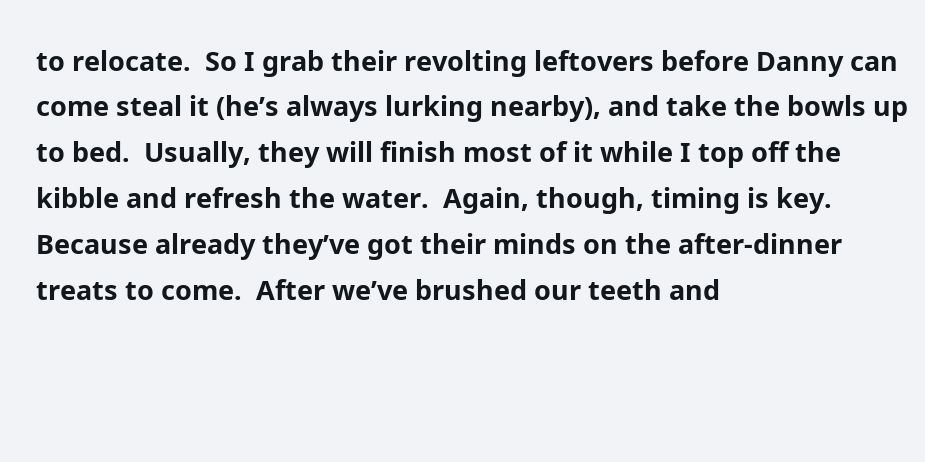to relocate.  So I grab their revolting leftovers before Danny can come steal it (he’s always lurking nearby), and take the bowls up to bed.  Usually, they will finish most of it while I top off the kibble and refresh the water.  Again, though, timing is key.  Because already they’ve got their minds on the after-dinner treats to come.  After we’ve brushed our teeth and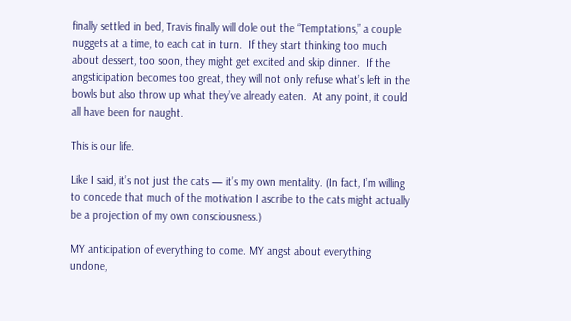finally settled in bed, Travis finally will dole out the “Temptations,” a couple nuggets at a time, to each cat in turn.  If they start thinking too much about dessert, too soon, they might get excited and skip dinner.  If the angsticipation becomes too great, they will not only refuse what’s left in the bowls but also throw up what they’ve already eaten.  At any point, it could all have been for naught.

This is our life.

Like I said, it’s not just the cats — it’s my own mentality. (In fact, I’m willing to concede that much of the motivation I ascribe to the cats might actually be a projection of my own consciousness.)

MY anticipation of everything to come. MY angst about everything undone,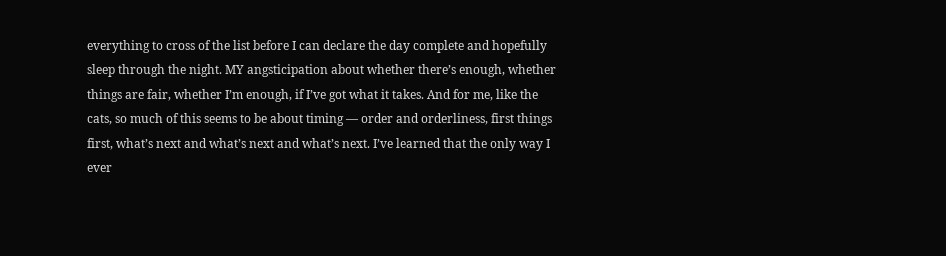everything to cross of the list before I can declare the day complete and hopefully sleep through the night. MY angsticipation about whether there’s enough, whether things are fair, whether I’m enough, if I’ve got what it takes. And for me, like the cats, so much of this seems to be about timing — order and orderliness, first things first, what’s next and what’s next and what’s next. I’ve learned that the only way I ever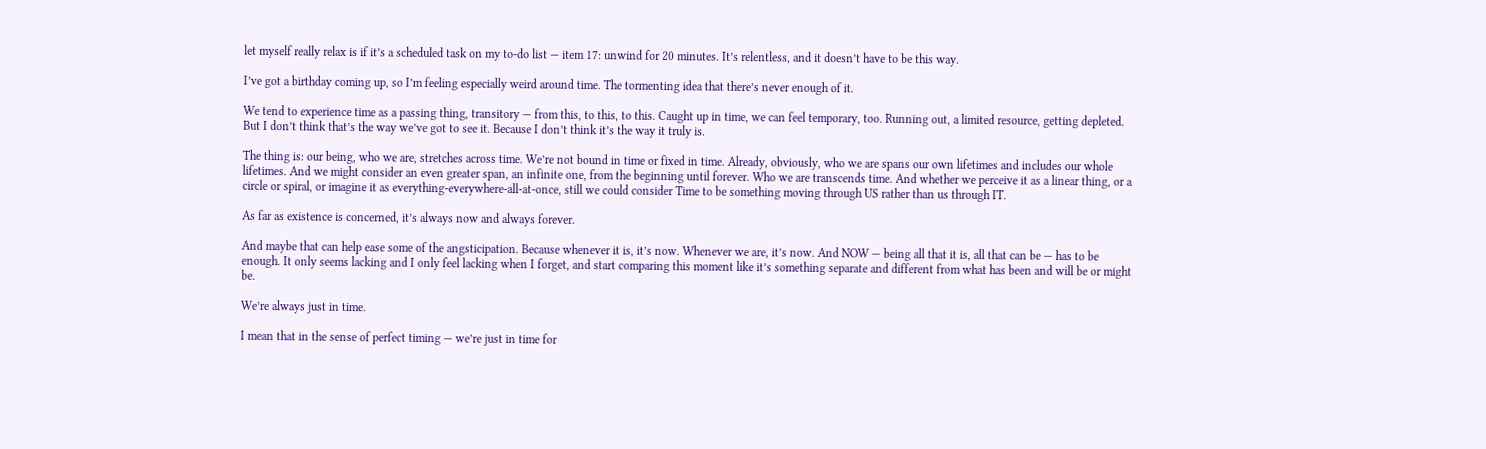let myself really relax is if it’s a scheduled task on my to-do list — item 17: unwind for 20 minutes. It’s relentless, and it doesn’t have to be this way.

I’ve got a birthday coming up, so I’m feeling especially weird around time. The tormenting idea that there’s never enough of it.

We tend to experience time as a passing thing, transitory — from this, to this, to this. Caught up in time, we can feel temporary, too. Running out, a limited resource, getting depleted. But I don’t think that’s the way we’ve got to see it. Because I don’t think it’s the way it truly is.

The thing is: our being, who we are, stretches across time. We’re not bound in time or fixed in time. Already, obviously, who we are spans our own lifetimes and includes our whole lifetimes. And we might consider an even greater span, an infinite one, from the beginning until forever. Who we are transcends time. And whether we perceive it as a linear thing, or a circle or spiral, or imagine it as everything-everywhere-all-at-once, still we could consider Time to be something moving through US rather than us through IT.

As far as existence is concerned, it’s always now and always forever.

And maybe that can help ease some of the angsticipation. Because whenever it is, it’s now. Whenever we are, it’s now. And NOW — being all that it is, all that can be — has to be enough. It only seems lacking and I only feel lacking when I forget, and start comparing this moment like it’s something separate and different from what has been and will be or might be.

We’re always just in time.

I mean that in the sense of perfect timing — we’re just in time for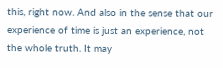this, right now. And also in the sense that our experience of time is just an experience, not the whole truth. It may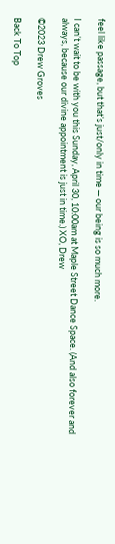feel like passage, but that’s just/only in time — our being is so much more.

I can’t wait to be with you this Sunday, April 30, 10:00am at Maple Street Dance Space. (And also forever and always, because our divine appointment is just in time.) XO, Drew

©2023 Drew Groves

Back To Top